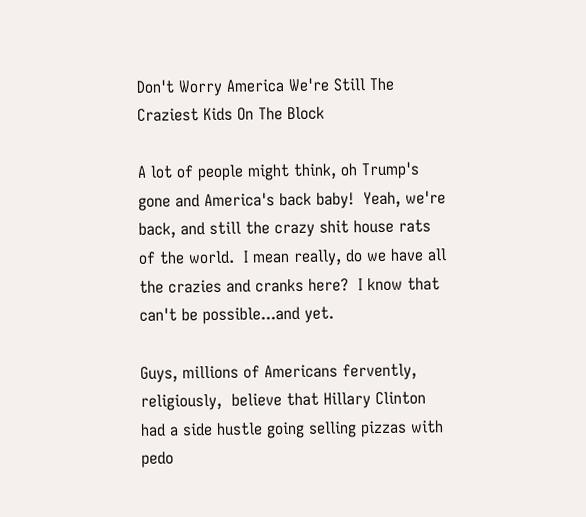Don't Worry America We're Still The Craziest Kids On The Block

A lot of people might think, oh Trump's gone and America's back baby!  Yeah, we're back, and still the crazy shit house rats of the world.  I mean really, do we have all the crazies and cranks here?  I know that can't be possible...and yet.

Guys, millions of Americans fervently, religiously,  believe that Hillary Clinton had a side hustle going selling pizzas with pedo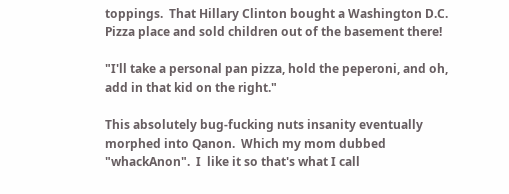toppings.  That Hillary Clinton bought a Washington D.C. Pizza place and sold children out of the basement there!

"I'll take a personal pan pizza, hold the peperoni, and oh, add in that kid on the right."

This absolutely bug-fucking nuts insanity eventually morphed into Qanon.  Which my mom dubbed "whackAnon".  I  like it so that's what I call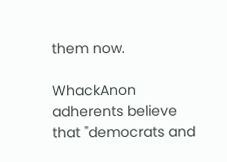them now.

WhackAnon adherents believe that "democrats and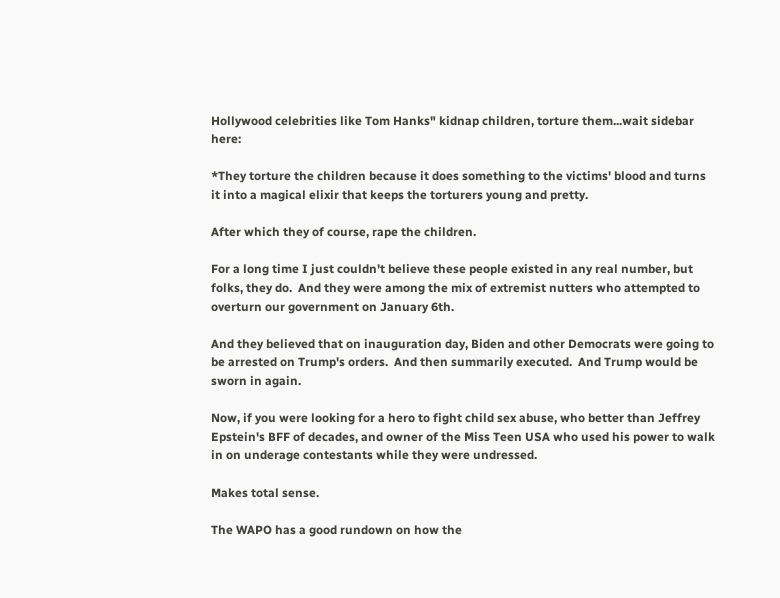Hollywood celebrities like Tom Hanks" kidnap children, torture them...wait sidebar here:

*They torture the children because it does something to the victims' blood and turns it into a magical elixir that keeps the torturers young and pretty.

After which they of course, rape the children.

For a long time I just couldn't believe these people existed in any real number, but folks, they do.  And they were among the mix of extremist nutters who attempted to overturn our government on January 6th.

And they believed that on inauguration day, Biden and other Democrats were going to be arrested on Trump's orders.  And then summarily executed.  And Trump would be sworn in again.

Now, if you were looking for a hero to fight child sex abuse, who better than Jeffrey Epstein's BFF of decades, and owner of the Miss Teen USA who used his power to walk in on underage contestants while they were undressed.

Makes total sense.

The WAPO has a good rundown on how the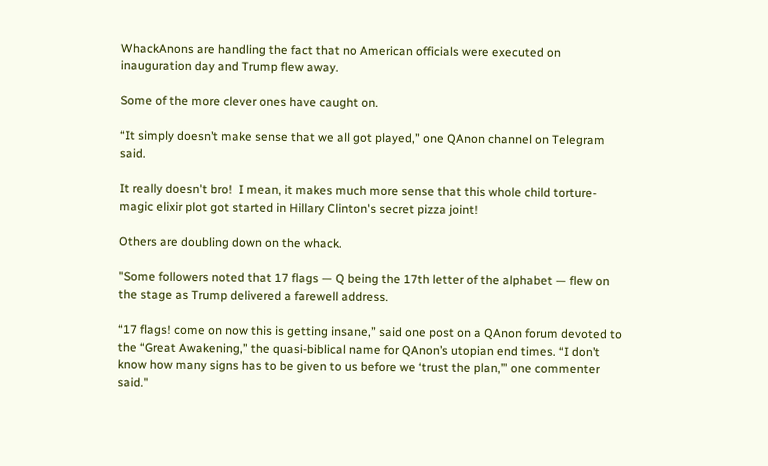WhackAnons are handling the fact that no American officials were executed on inauguration day and Trump flew away.

Some of the more clever ones have caught on.

“It simply doesn’t make sense that we all got played,” one QAnon channel on Telegram said.

It really doesn't bro!  I mean, it makes much more sense that this whole child torture-magic elixir plot got started in Hillary Clinton's secret pizza joint!

Others are doubling down on the whack.

"Some followers noted that 17 flags — Q being the 17th letter of the alphabet — flew on the stage as Trump delivered a farewell address.

“17 flags! come on now this is getting insane,” said one post on a QAnon forum devoted to the “Great Awakening,” the quasi-biblical name for QAnon’s utopian end times. “I don’t know how many signs has to be given to us before we ‘trust the plan,’” one commenter said."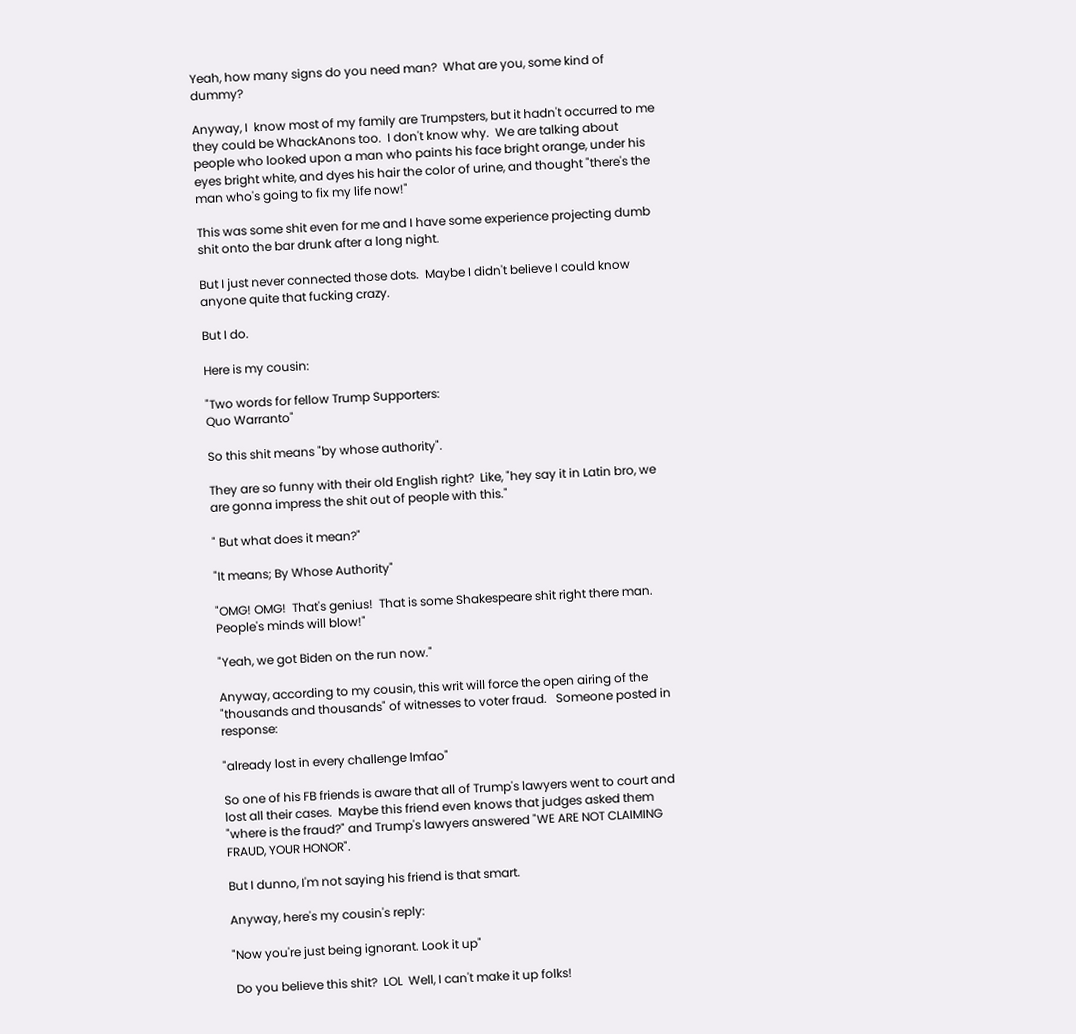Yeah, how many signs do you need man?  What are you, some kind of dummy?

Anyway, I  know most of my family are Trumpsters, but it hadn't occurred to me they could be WhackAnons too.  I don't know why.  We are talking about people who looked upon a man who paints his face bright orange, under his eyes bright white, and dyes his hair the color of urine, and thought "there's the man who's going to fix my life now!"

This was some shit even for me and I have some experience projecting dumb shit onto the bar drunk after a long night.

But I just never connected those dots.  Maybe I didn't believe I could know anyone quite that fucking crazy.

But I do.

Here is my cousin:

"Two words for fellow Trump Supporters:
Quo Warranto"

So this shit means "by whose authority".

They are so funny with their old English right?  Like, "hey say it in Latin bro, we are gonna impress the shit out of people with this."

" But what does it mean?"

"It means; By Whose Authority"

"OMG! OMG!  That's genius!  That is some Shakespeare shit right there man.  People's minds will blow!"

"Yeah, we got Biden on the run now."

Anyway, according to my cousin, this writ will force the open airing of the "thousands and thousands" of witnesses to voter fraud.   Someone posted in response:

"already lost in every challenge lmfao"

So one of his FB friends is aware that all of Trump's lawyers went to court and lost all their cases.  Maybe this friend even knows that judges asked them "where is the fraud?" and Trump's lawyers answered "WE ARE NOT CLAIMING FRAUD, YOUR HONOR".

But I dunno, I'm not saying his friend is that smart.

Anyway, here's my cousin's reply:

"Now you're just being ignorant. Look it up"

 Do you believe this shit?  LOL  Well, I can't make it up folks!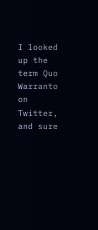I looked up the term Quo Warranto on Twitter, and sure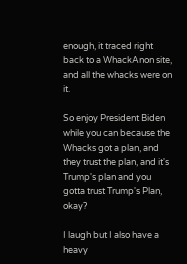enough, it traced right back to a WhackAnon site, and all the whacks were on it.

So enjoy President Biden while you can because the Whacks got a plan, and they trust the plan, and it's Trump's plan and you gotta trust Trump's Plan, okay?

I laugh but I also have a heavy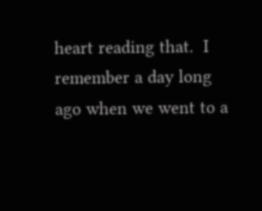heart reading that.  I remember a day long ago when we went to a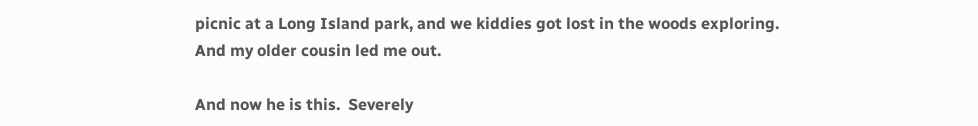picnic at a Long Island park, and we kiddies got lost in the woods exploring.  And my older cousin led me out.

And now he is this.  Severely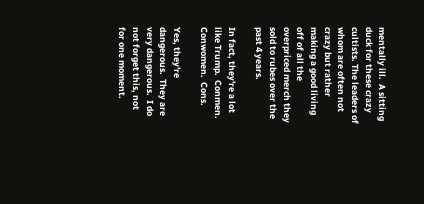mentally ill.  A sitting duck for these crazy cultists. The leaders of whom are often not crazy but rather making a good living off of all the overpriced merch they sold to rubes over the past 4 years.

In fact, they're a lot like Trump.  Conmen.  Conwomen.  Cons.

Yes, they're dangerous.  They are very dangerous.  I do not forget this, not for one moment.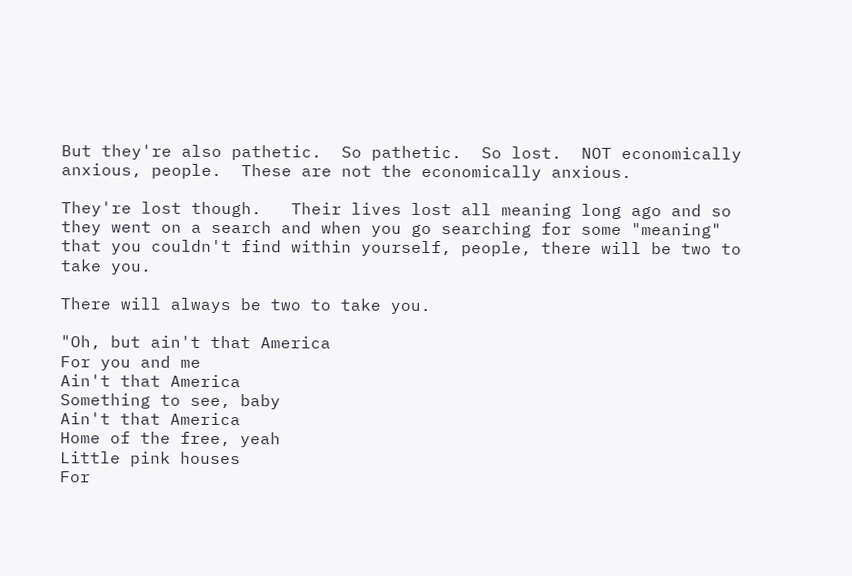But they're also pathetic.  So pathetic.  So lost.  NOT economically anxious, people.  These are not the economically anxious.

They're lost though.   Their lives lost all meaning long ago and so they went on a search and when you go searching for some "meaning" that you couldn't find within yourself, people, there will be two to take you.

There will always be two to take you.

"Oh, but ain't that America
For you and me
Ain't that America
Something to see, baby
Ain't that America
Home of the free, yeah
Little pink houses
For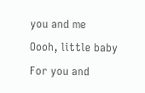you and me
Oooh, little baby
For you and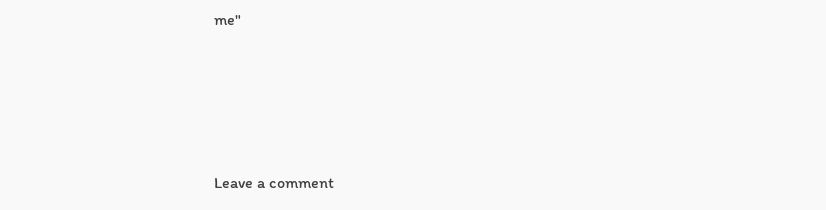me"





Leave a comment